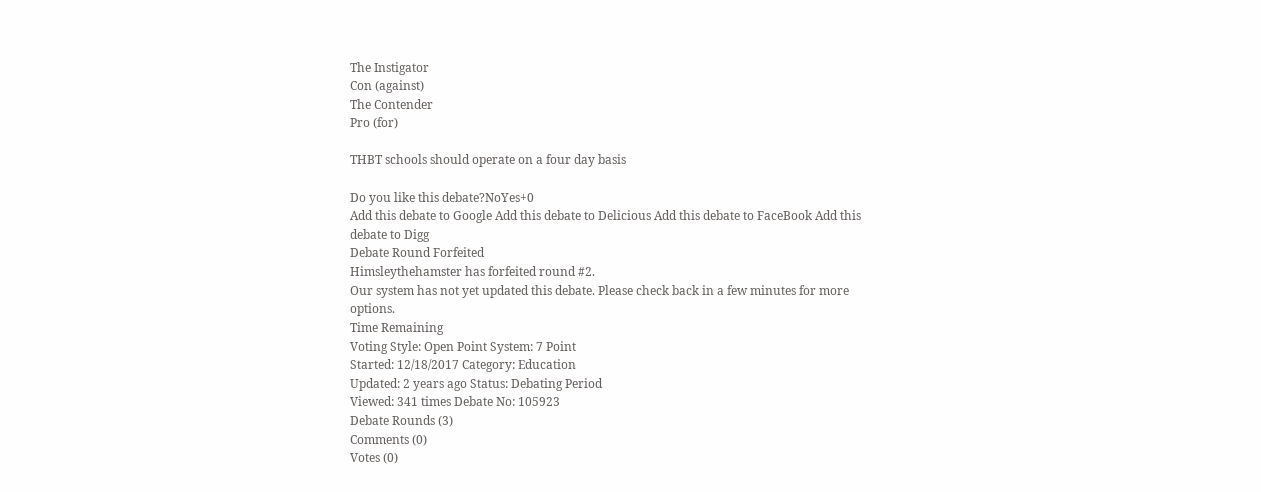The Instigator
Con (against)
The Contender
Pro (for)

THBT schools should operate on a four day basis

Do you like this debate?NoYes+0
Add this debate to Google Add this debate to Delicious Add this debate to FaceBook Add this debate to Digg
Debate Round Forfeited
Himsleythehamster has forfeited round #2.
Our system has not yet updated this debate. Please check back in a few minutes for more options.
Time Remaining
Voting Style: Open Point System: 7 Point
Started: 12/18/2017 Category: Education
Updated: 2 years ago Status: Debating Period
Viewed: 341 times Debate No: 105923
Debate Rounds (3)
Comments (0)
Votes (0)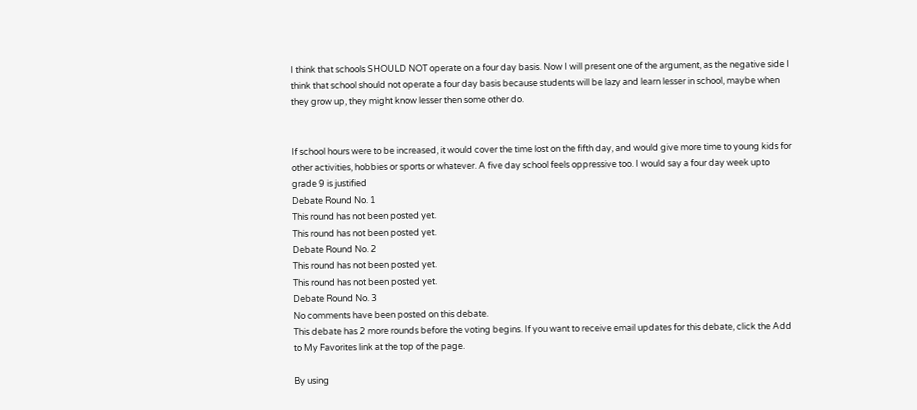I think that schools SHOULD NOT operate on a four day basis. Now I will present one of the argument, as the negative side I think that school should not operate a four day basis because students will be lazy and learn lesser in school, maybe when they grow up, they might know lesser then some other do.


If school hours were to be increased, it would cover the time lost on the fifth day, and would give more time to young kids for other activities, hobbies or sports or whatever. A five day school feels oppressive too. I would say a four day week upto grade 9 is justified
Debate Round No. 1
This round has not been posted yet.
This round has not been posted yet.
Debate Round No. 2
This round has not been posted yet.
This round has not been posted yet.
Debate Round No. 3
No comments have been posted on this debate.
This debate has 2 more rounds before the voting begins. If you want to receive email updates for this debate, click the Add to My Favorites link at the top of the page.

By using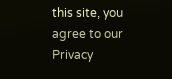this site, you agree to our Privacy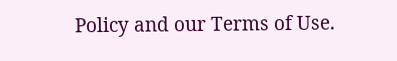Policy and our Terms of Use.